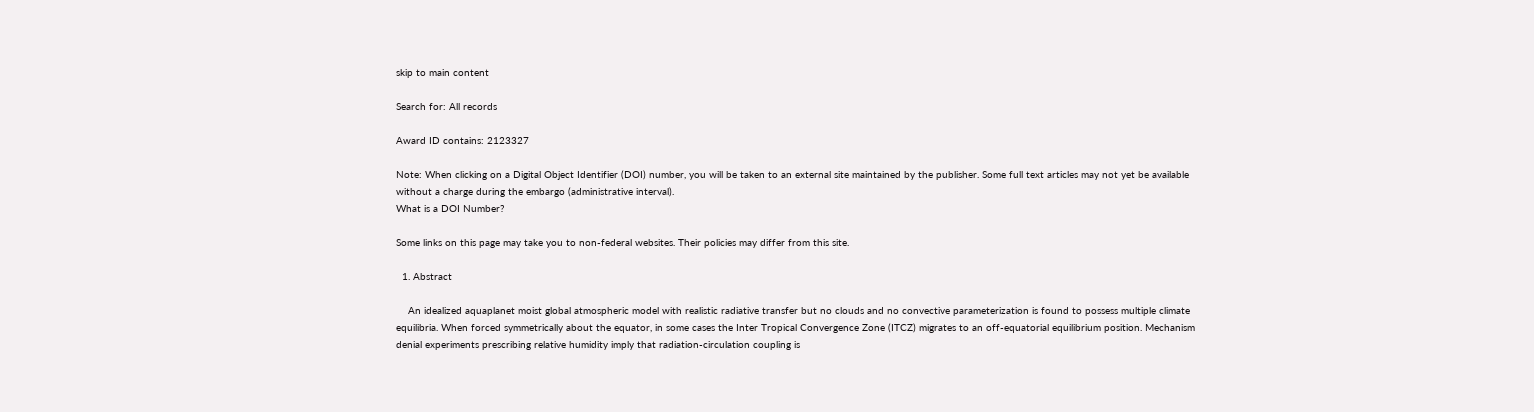skip to main content

Search for: All records

Award ID contains: 2123327

Note: When clicking on a Digital Object Identifier (DOI) number, you will be taken to an external site maintained by the publisher. Some full text articles may not yet be available without a charge during the embargo (administrative interval).
What is a DOI Number?

Some links on this page may take you to non-federal websites. Their policies may differ from this site.

  1. Abstract

    An idealized aquaplanet moist global atmospheric model with realistic radiative transfer but no clouds and no convective parameterization is found to possess multiple climate equilibria. When forced symmetrically about the equator, in some cases the Inter Tropical Convergence Zone (ITCZ) migrates to an off‐equatorial equilibrium position. Mechanism denial experiments prescribing relative humidity imply that radiation‐circulation coupling is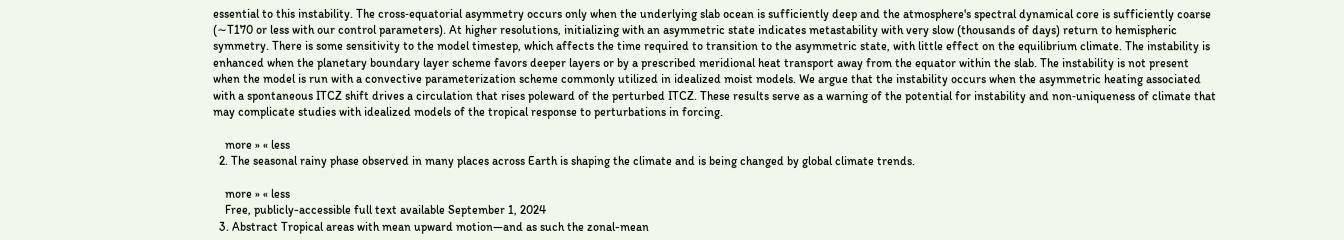essential to this instability. The cross‐equatorial asymmetry occurs only when the underlying slab ocean is sufficiently deep and the atmosphere's spectral dynamical core is sufficiently coarse (∼T170 or less with our control parameters). At higher resolutions, initializing with an asymmetric state indicates metastability with very slow (thousands of days) return to hemispheric symmetry. There is some sensitivity to the model timestep, which affects the time required to transition to the asymmetric state, with little effect on the equilibrium climate. The instability is enhanced when the planetary boundary layer scheme favors deeper layers or by a prescribed meridional heat transport away from the equator within the slab. The instability is not present when the model is run with a convective parameterization scheme commonly utilized in idealized moist models. We argue that the instability occurs when the asymmetric heating associated with a spontaneous ITCZ shift drives a circulation that rises poleward of the perturbed ITCZ. These results serve as a warning of the potential for instability and non‐uniqueness of climate that may complicate studies with idealized models of the tropical response to perturbations in forcing.

    more » « less
  2. The seasonal rainy phase observed in many places across Earth is shaping the climate and is being changed by global climate trends.

    more » « less
    Free, publicly-accessible full text available September 1, 2024
  3. Abstract Tropical areas with mean upward motion—and as such the zonal-mean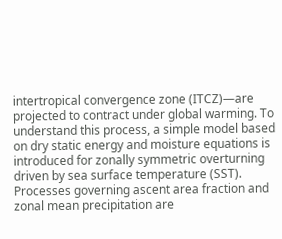intertropical convergence zone (ITCZ)—are projected to contract under global warming. To understand this process, a simple model based on dry static energy and moisture equations is introduced for zonally symmetric overturning driven by sea surface temperature (SST). Processes governing ascent area fraction and zonal mean precipitation are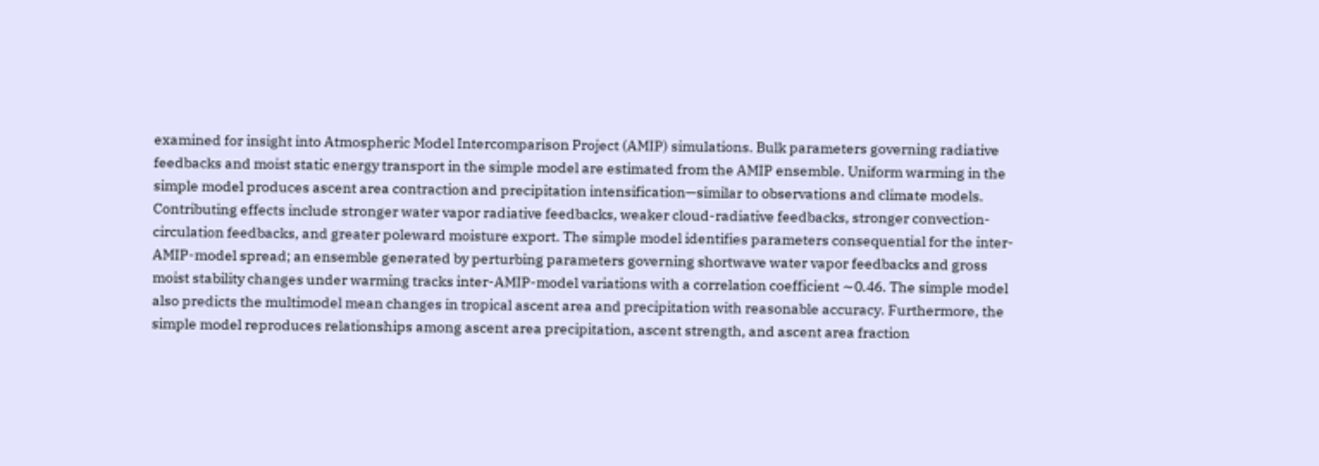examined for insight into Atmospheric Model Intercomparison Project (AMIP) simulations. Bulk parameters governing radiative feedbacks and moist static energy transport in the simple model are estimated from the AMIP ensemble. Uniform warming in the simple model produces ascent area contraction and precipitation intensification—similar to observations and climate models. Contributing effects include stronger water vapor radiative feedbacks, weaker cloud-radiative feedbacks, stronger convection-circulation feedbacks, and greater poleward moisture export. The simple model identifies parameters consequential for the inter-AMIP-model spread; an ensemble generated by perturbing parameters governing shortwave water vapor feedbacks and gross moist stability changes under warming tracks inter-AMIP-model variations with a correlation coefficient ∼0.46. The simple model also predicts the multimodel mean changes in tropical ascent area and precipitation with reasonable accuracy. Furthermore, the simple model reproduces relationships among ascent area precipitation, ascent strength, and ascent area fraction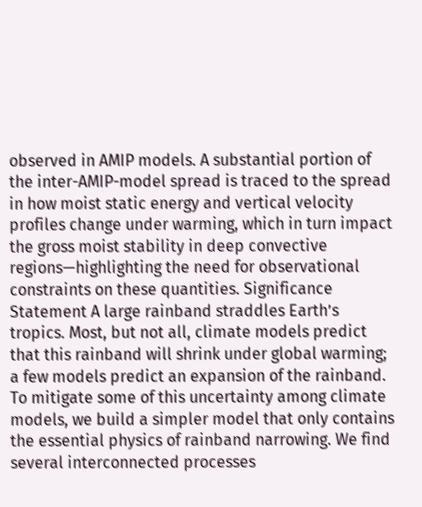observed in AMIP models. A substantial portion of the inter-AMIP-model spread is traced to the spread in how moist static energy and vertical velocity profiles change under warming, which in turn impact the gross moist stability in deep convective regions—highlighting the need for observational constraints on these quantities. Significance Statement A large rainband straddles Earth’s tropics. Most, but not all, climate models predict that this rainband will shrink under global warming; a few models predict an expansion of the rainband. To mitigate some of this uncertainty among climate models, we build a simpler model that only contains the essential physics of rainband narrowing. We find several interconnected processes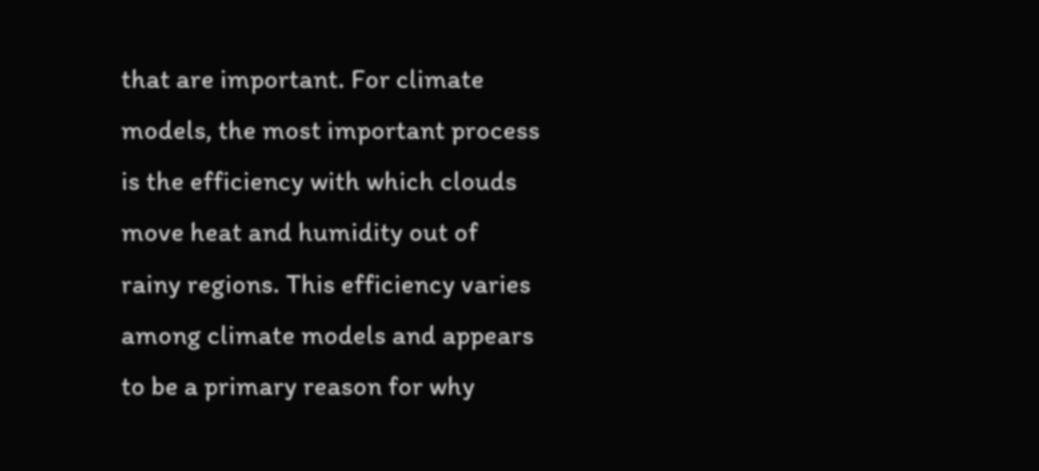that are important. For climate models, the most important process is the efficiency with which clouds move heat and humidity out of rainy regions. This efficiency varies among climate models and appears to be a primary reason for why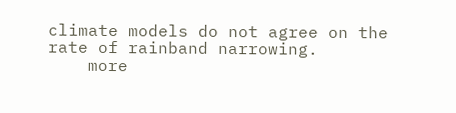climate models do not agree on the rate of rainband narrowing.
    more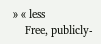» « less
    Free, publicly-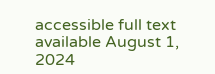accessible full text available August 1, 2024